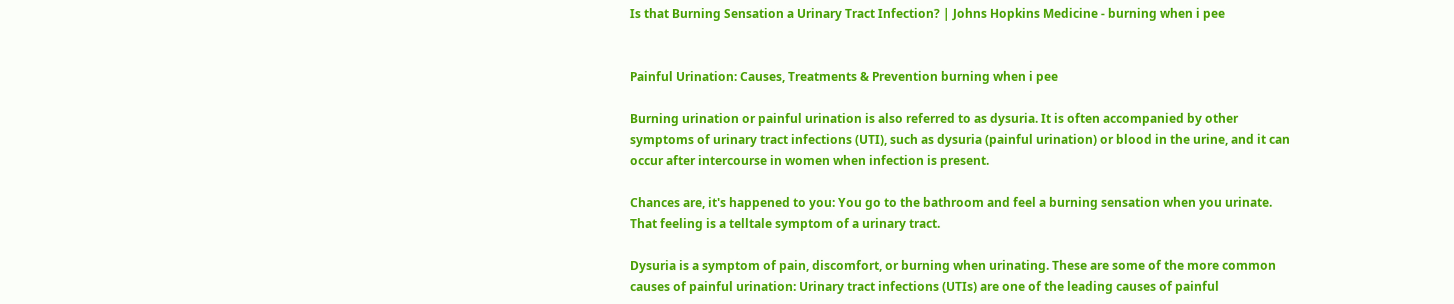Is that Burning Sensation a Urinary Tract Infection? | Johns Hopkins Medicine - burning when i pee


Painful Urination: Causes, Treatments & Prevention burning when i pee

Burning urination or painful urination is also referred to as dysuria. It is often accompanied by other symptoms of urinary tract infections (UTI), such as dysuria (painful urination) or blood in the urine, and it can occur after intercourse in women when infection is present.

Chances are, it's happened to you: You go to the bathroom and feel a burning sensation when you urinate. That feeling is a telltale symptom of a urinary tract.

Dysuria is a symptom of pain, discomfort, or burning when urinating. These are some of the more common causes of painful urination: Urinary tract infections (UTIs) are one of the leading causes of painful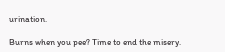urination.

Burns when you pee? Time to end the misery.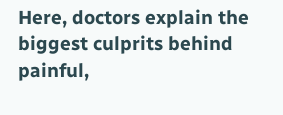Here, doctors explain the biggest culprits behind painful,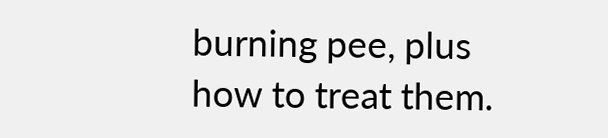burning pee, plus how to treat them.